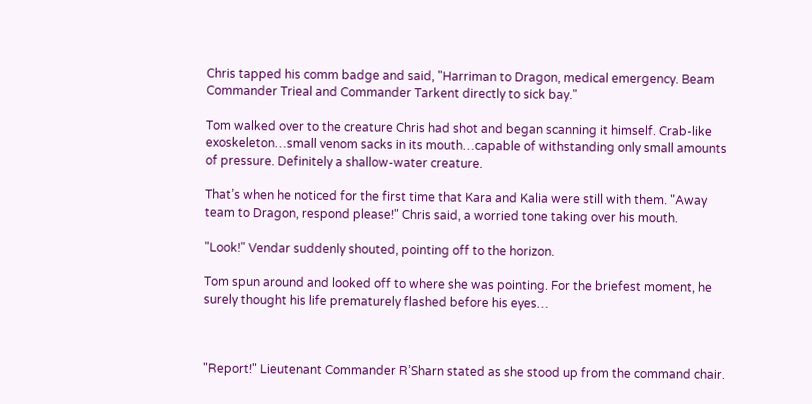Chris tapped his comm badge and said, "Harriman to Dragon, medical emergency. Beam Commander Trieal and Commander Tarkent directly to sick bay."

Tom walked over to the creature Chris had shot and began scanning it himself. Crab-like exoskeleton…small venom sacks in its mouth…capable of withstanding only small amounts of pressure. Definitely a shallow-water creature.

That’s when he noticed for the first time that Kara and Kalia were still with them. "Away team to Dragon, respond please!" Chris said, a worried tone taking over his mouth.

"Look!" Vendar suddenly shouted, pointing off to the horizon.

Tom spun around and looked off to where she was pointing. For the briefest moment, he surely thought his life prematurely flashed before his eyes…



"Report!" Lieutenant Commander R’Sharn stated as she stood up from the command chair.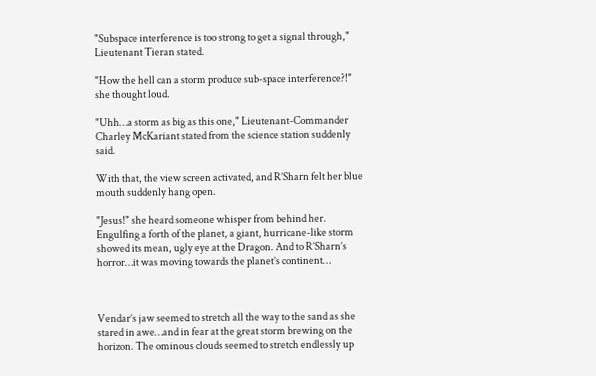"Subspace interference is too strong to get a signal through," Lieutenant Tieran stated.

"How the hell can a storm produce sub-space interference?!" she thought loud.

"Uhh…a storm as big as this one," Lieutenant-Commander Charley McKariant stated from the science station suddenly said.

With that, the view screen activated, and R’Sharn felt her blue mouth suddenly hang open.

"Jesus!" she heard someone whisper from behind her. Engulfing a forth of the planet, a giant, hurricane-like storm showed its mean, ugly eye at the Dragon. And to R’Sharn’s horror…it was moving towards the planet’s continent…



Vendar’s jaw seemed to stretch all the way to the sand as she stared in awe…and in fear at the great storm brewing on the horizon. The ominous clouds seemed to stretch endlessly up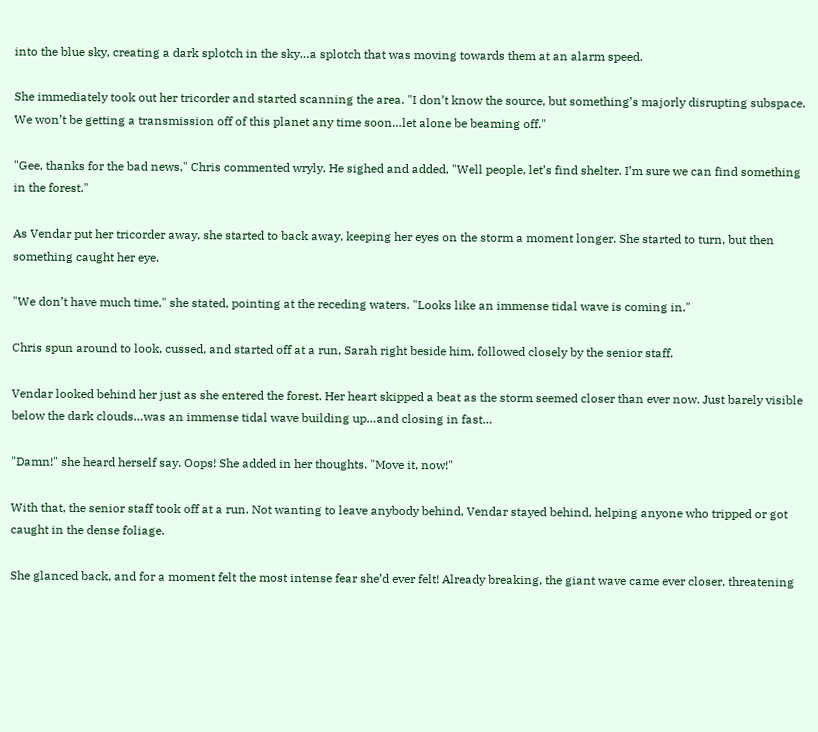into the blue sky, creating a dark splotch in the sky…a splotch that was moving towards them at an alarm speed.

She immediately took out her tricorder and started scanning the area. "I don’t know the source, but something’s majorly disrupting subspace. We won’t be getting a transmission off of this planet any time soon…let alone be beaming off."

"Gee, thanks for the bad news," Chris commented wryly. He sighed and added, "Well people, let’s find shelter. I’m sure we can find something in the forest."

As Vendar put her tricorder away, she started to back away, keeping her eyes on the storm a moment longer. She started to turn, but then something caught her eye.

"We don’t have much time," she stated, pointing at the receding waters. "Looks like an immense tidal wave is coming in."

Chris spun around to look, cussed, and started off at a run, Sarah right beside him, followed closely by the senior staff.

Vendar looked behind her just as she entered the forest. Her heart skipped a beat as the storm seemed closer than ever now. Just barely visible below the dark clouds…was an immense tidal wave building up…and closing in fast…

"Damn!" she heard herself say. Oops! She added in her thoughts. "Move it, now!"

With that, the senior staff took off at a run. Not wanting to leave anybody behind, Vendar stayed behind, helping anyone who tripped or got caught in the dense foliage.

She glanced back, and for a moment felt the most intense fear she’d ever felt! Already breaking, the giant wave came ever closer, threatening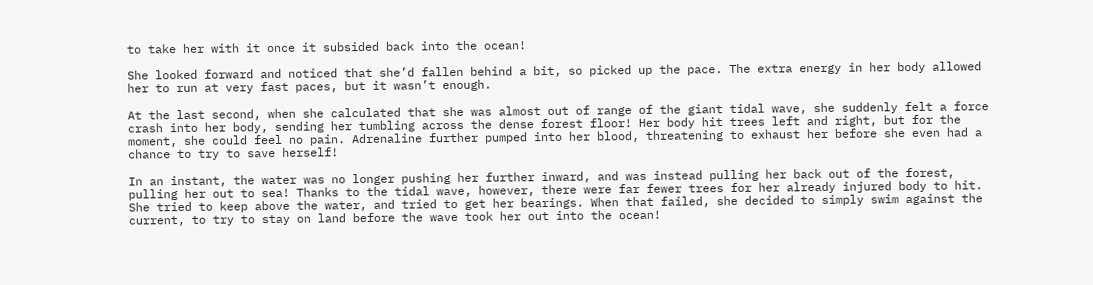to take her with it once it subsided back into the ocean!

She looked forward and noticed that she’d fallen behind a bit, so picked up the pace. The extra energy in her body allowed her to run at very fast paces, but it wasn’t enough.

At the last second, when she calculated that she was almost out of range of the giant tidal wave, she suddenly felt a force crash into her body, sending her tumbling across the dense forest floor! Her body hit trees left and right, but for the moment, she could feel no pain. Adrenaline further pumped into her blood, threatening to exhaust her before she even had a chance to try to save herself!

In an instant, the water was no longer pushing her further inward, and was instead pulling her back out of the forest, pulling her out to sea! Thanks to the tidal wave, however, there were far fewer trees for her already injured body to hit. She tried to keep above the water, and tried to get her bearings. When that failed, she decided to simply swim against the current, to try to stay on land before the wave took her out into the ocean!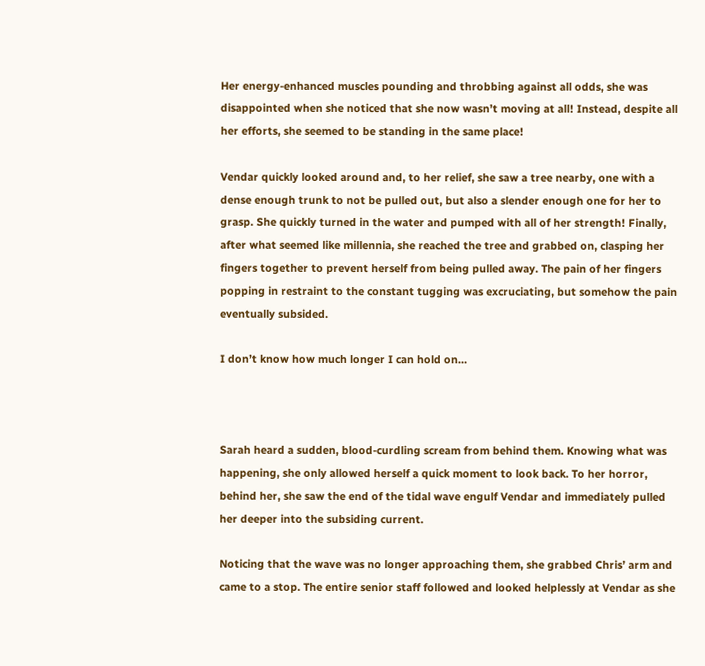Her energy-enhanced muscles pounding and throbbing against all odds, she was disappointed when she noticed that she now wasn’t moving at all! Instead, despite all her efforts, she seemed to be standing in the same place!

Vendar quickly looked around and, to her relief, she saw a tree nearby, one with a dense enough trunk to not be pulled out, but also a slender enough one for her to grasp. She quickly turned in the water and pumped with all of her strength! Finally, after what seemed like millennia, she reached the tree and grabbed on, clasping her fingers together to prevent herself from being pulled away. The pain of her fingers popping in restraint to the constant tugging was excruciating, but somehow the pain eventually subsided.

I don’t know how much longer I can hold on…



Sarah heard a sudden, blood-curdling scream from behind them. Knowing what was happening, she only allowed herself a quick moment to look back. To her horror, behind her, she saw the end of the tidal wave engulf Vendar and immediately pulled her deeper into the subsiding current.

Noticing that the wave was no longer approaching them, she grabbed Chris’ arm and came to a stop. The entire senior staff followed and looked helplessly at Vendar as she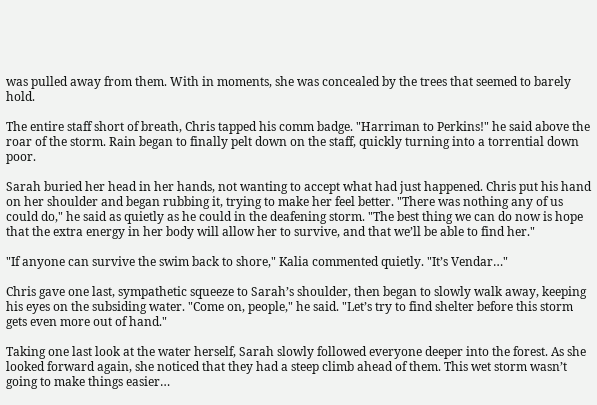was pulled away from them. With in moments, she was concealed by the trees that seemed to barely hold.

The entire staff short of breath, Chris tapped his comm badge. "Harriman to Perkins!" he said above the roar of the storm. Rain began to finally pelt down on the staff, quickly turning into a torrential down poor.

Sarah buried her head in her hands, not wanting to accept what had just happened. Chris put his hand on her shoulder and began rubbing it, trying to make her feel better. "There was nothing any of us could do," he said as quietly as he could in the deafening storm. "The best thing we can do now is hope that the extra energy in her body will allow her to survive, and that we’ll be able to find her."

"If anyone can survive the swim back to shore," Kalia commented quietly. "It’s Vendar…"

Chris gave one last, sympathetic squeeze to Sarah’s shoulder, then began to slowly walk away, keeping his eyes on the subsiding water. "Come on, people," he said. "Let’s try to find shelter before this storm gets even more out of hand."

Taking one last look at the water herself, Sarah slowly followed everyone deeper into the forest. As she looked forward again, she noticed that they had a steep climb ahead of them. This wet storm wasn’t going to make things easier…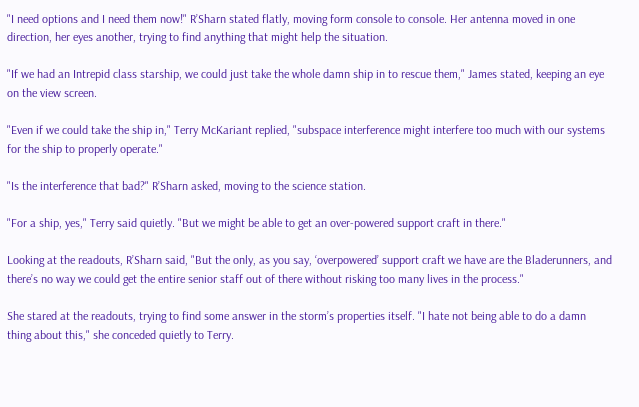"I need options and I need them now!" R’Sharn stated flatly, moving form console to console. Her antenna moved in one direction, her eyes another, trying to find anything that might help the situation.

"If we had an Intrepid class starship, we could just take the whole damn ship in to rescue them," James stated, keeping an eye on the view screen.

"Even if we could take the ship in," Terry McKariant replied, "subspace interference might interfere too much with our systems for the ship to properly operate."

"Is the interference that bad?" R’Sharn asked, moving to the science station.

"For a ship, yes," Terry said quietly. "But we might be able to get an over-powered support craft in there."

Looking at the readouts, R’Sharn said, "But the only, as you say, ‘overpowered’ support craft we have are the Bladerunners, and there’s no way we could get the entire senior staff out of there without risking too many lives in the process."

She stared at the readouts, trying to find some answer in the storm’s properties itself. "I hate not being able to do a damn thing about this," she conceded quietly to Terry.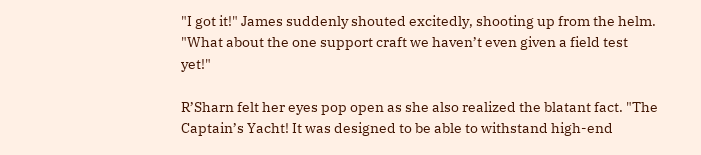"I got it!" James suddenly shouted excitedly, shooting up from the helm. "What about the one support craft we haven’t even given a field test yet!"

R’Sharn felt her eyes pop open as she also realized the blatant fact. "The Captain’s Yacht! It was designed to be able to withstand high-end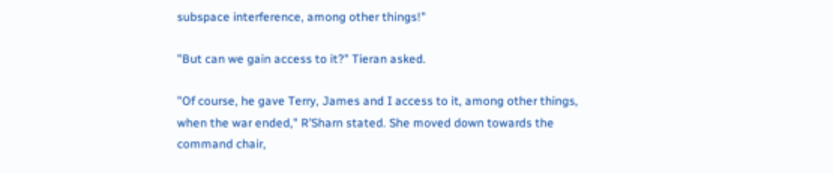subspace interference, among other things!"

"But can we gain access to it?" Tieran asked.

"Of course, he gave Terry, James and I access to it, among other things, when the war ended," R’Sharn stated. She moved down towards the command chair,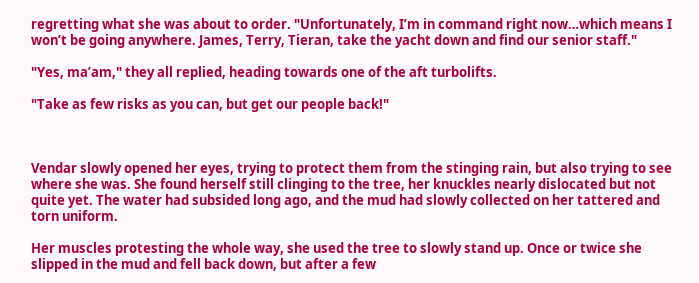regretting what she was about to order. "Unfortunately, I’m in command right now…which means I won’t be going anywhere. James, Terry, Tieran, take the yacht down and find our senior staff."

"Yes, ma’am," they all replied, heading towards one of the aft turbolifts.

"Take as few risks as you can, but get our people back!"



Vendar slowly opened her eyes, trying to protect them from the stinging rain, but also trying to see where she was. She found herself still clinging to the tree, her knuckles nearly dislocated but not quite yet. The water had subsided long ago, and the mud had slowly collected on her tattered and torn uniform.

Her muscles protesting the whole way, she used the tree to slowly stand up. Once or twice she slipped in the mud and fell back down, but after a few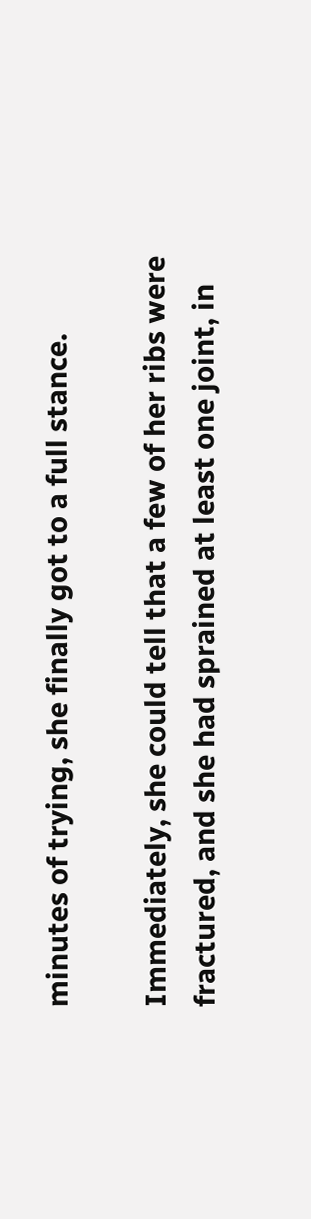minutes of trying, she finally got to a full stance.

Immediately, she could tell that a few of her ribs were fractured, and she had sprained at least one joint, in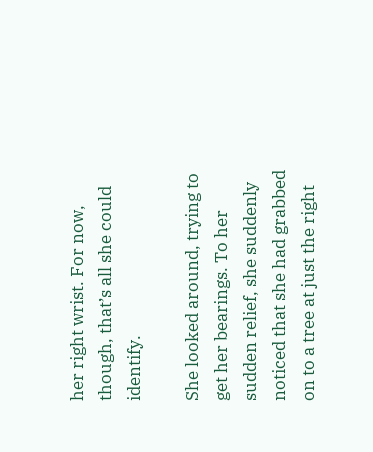her right wrist. For now, though, that’s all she could identify.

She looked around, trying to get her bearings. To her sudden relief, she suddenly noticed that she had grabbed on to a tree at just the right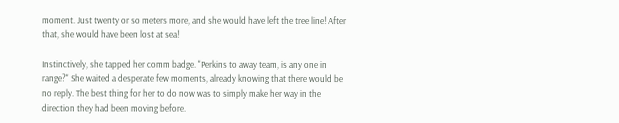moment. Just twenty or so meters more, and she would have left the tree line! After that, she would have been lost at sea!

Instinctively, she tapped her comm badge. "Perkins to away team, is any one in range?" She waited a desperate few moments, already knowing that there would be no reply. The best thing for her to do now was to simply make her way in the direction they had been moving before.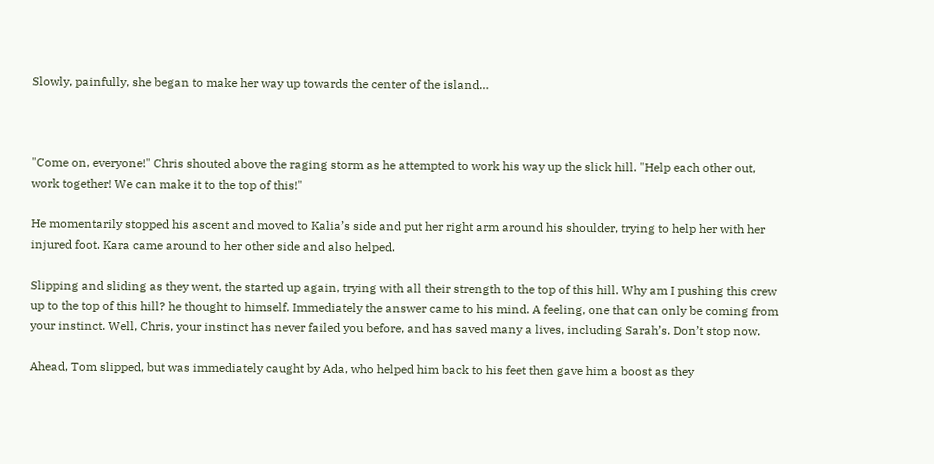Slowly, painfully, she began to make her way up towards the center of the island…



"Come on, everyone!" Chris shouted above the raging storm as he attempted to work his way up the slick hill. "Help each other out, work together! We can make it to the top of this!"

He momentarily stopped his ascent and moved to Kalia’s side and put her right arm around his shoulder, trying to help her with her injured foot. Kara came around to her other side and also helped.

Slipping and sliding as they went, the started up again, trying with all their strength to the top of this hill. Why am I pushing this crew up to the top of this hill? he thought to himself. Immediately the answer came to his mind. A feeling, one that can only be coming from your instinct. Well, Chris, your instinct has never failed you before, and has saved many a lives, including Sarah’s. Don’t stop now.

Ahead, Tom slipped, but was immediately caught by Ada, who helped him back to his feet then gave him a boost as they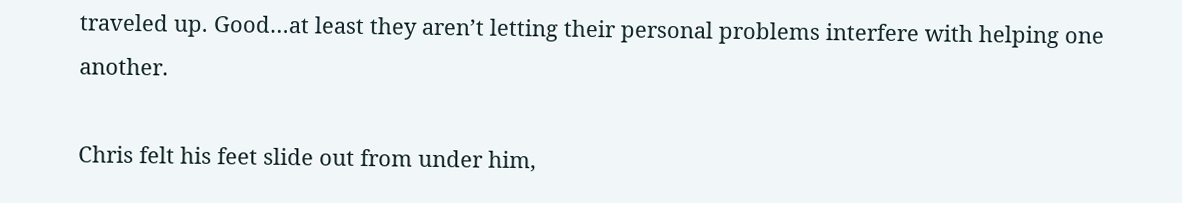traveled up. Good…at least they aren’t letting their personal problems interfere with helping one another.

Chris felt his feet slide out from under him,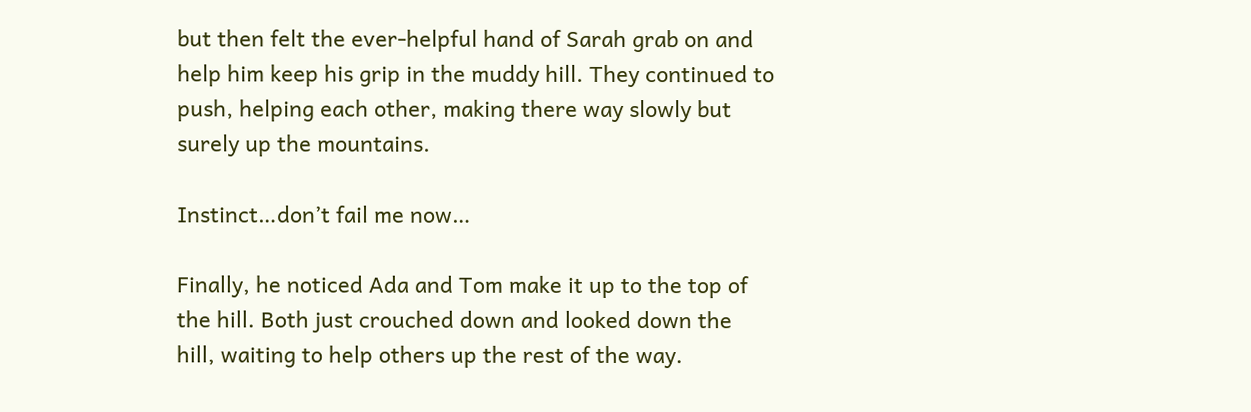but then felt the ever-helpful hand of Sarah grab on and help him keep his grip in the muddy hill. They continued to push, helping each other, making there way slowly but surely up the mountains.

Instinct…don’t fail me now…

Finally, he noticed Ada and Tom make it up to the top of the hill. Both just crouched down and looked down the hill, waiting to help others up the rest of the way.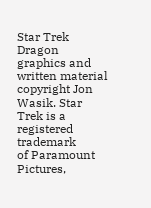Star Trek Dragon graphics and written material copyright Jon Wasik. Star Trek is a registered trademark
of Paramount Pictures,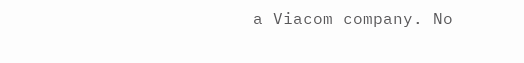a Viacom company. No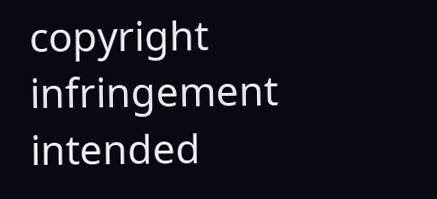copyright infringement intended